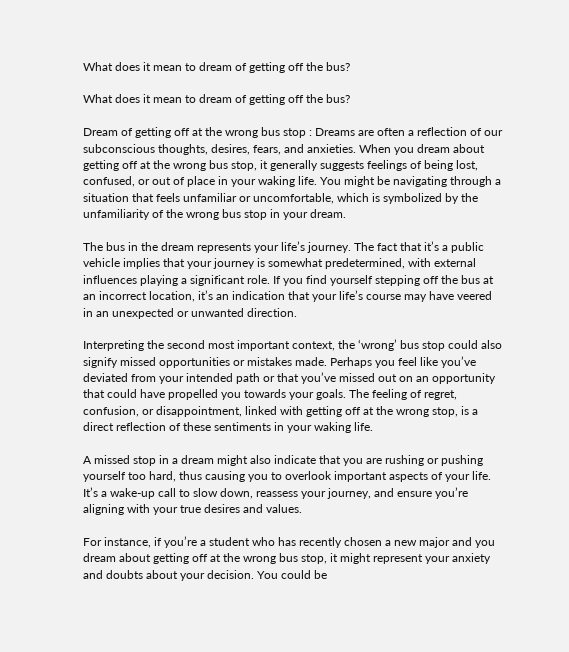What does it mean to dream of getting off the bus?

What does it mean to dream of getting off the bus?

Dream of getting off at the wrong bus stop : Dreams are often a reflection of our subconscious thoughts, desires, fears, and anxieties. When you dream about getting off at the wrong bus stop, it generally suggests feelings of being lost, confused, or out of place in your waking life. You might be navigating through a situation that feels unfamiliar or uncomfortable, which is symbolized by the unfamiliarity of the wrong bus stop in your dream.

The bus in the dream represents your life’s journey. The fact that it’s a public vehicle implies that your journey is somewhat predetermined, with external influences playing a significant role. If you find yourself stepping off the bus at an incorrect location, it’s an indication that your life’s course may have veered in an unexpected or unwanted direction.

Interpreting the second most important context, the ‘wrong’ bus stop could also signify missed opportunities or mistakes made. Perhaps you feel like you’ve deviated from your intended path or that you’ve missed out on an opportunity that could have propelled you towards your goals. The feeling of regret, confusion, or disappointment, linked with getting off at the wrong stop, is a direct reflection of these sentiments in your waking life.

A missed stop in a dream might also indicate that you are rushing or pushing yourself too hard, thus causing you to overlook important aspects of your life. It’s a wake-up call to slow down, reassess your journey, and ensure you’re aligning with your true desires and values.

For instance, if you’re a student who has recently chosen a new major and you dream about getting off at the wrong bus stop, it might represent your anxiety and doubts about your decision. You could be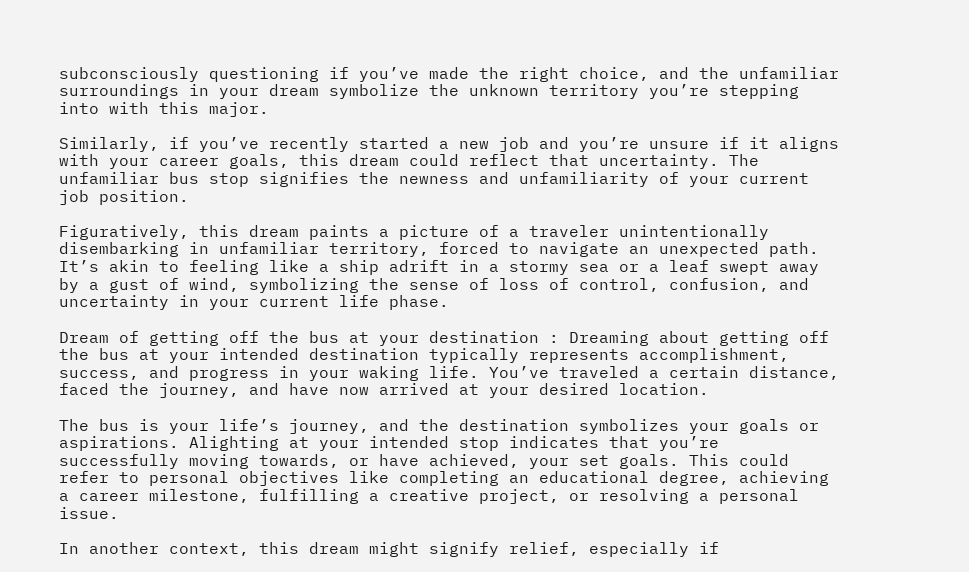subconsciously questioning if you’ve made the right choice, and the unfamiliar surroundings in your dream symbolize the unknown territory you’re stepping into with this major.

Similarly, if you’ve recently started a new job and you’re unsure if it aligns with your career goals, this dream could reflect that uncertainty. The unfamiliar bus stop signifies the newness and unfamiliarity of your current job position.

Figuratively, this dream paints a picture of a traveler unintentionally disembarking in unfamiliar territory, forced to navigate an unexpected path. It’s akin to feeling like a ship adrift in a stormy sea or a leaf swept away by a gust of wind, symbolizing the sense of loss of control, confusion, and uncertainty in your current life phase.

Dream of getting off the bus at your destination : Dreaming about getting off the bus at your intended destination typically represents accomplishment, success, and progress in your waking life. You’ve traveled a certain distance, faced the journey, and have now arrived at your desired location.

The bus is your life’s journey, and the destination symbolizes your goals or aspirations. Alighting at your intended stop indicates that you’re successfully moving towards, or have achieved, your set goals. This could refer to personal objectives like completing an educational degree, achieving a career milestone, fulfilling a creative project, or resolving a personal issue.

In another context, this dream might signify relief, especially if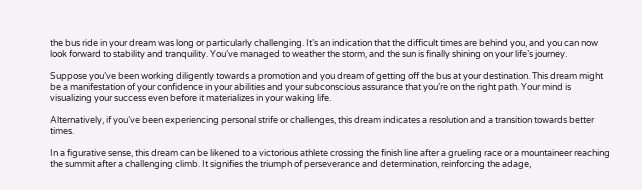the bus ride in your dream was long or particularly challenging. It’s an indication that the difficult times are behind you, and you can now look forward to stability and tranquility. You’ve managed to weather the storm, and the sun is finally shining on your life’s journey.

Suppose you’ve been working diligently towards a promotion and you dream of getting off the bus at your destination. This dream might be a manifestation of your confidence in your abilities and your subconscious assurance that you’re on the right path. Your mind is visualizing your success even before it materializes in your waking life.

Alternatively, if you’ve been experiencing personal strife or challenges, this dream indicates a resolution and a transition towards better times.

In a figurative sense, this dream can be likened to a victorious athlete crossing the finish line after a grueling race or a mountaineer reaching the summit after a challenging climb. It signifies the triumph of perseverance and determination, reinforcing the adage,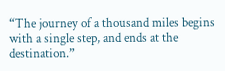“The journey of a thousand miles begins with a single step, and ends at the destination.”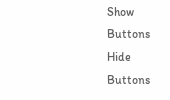Show Buttons
Hide Buttons